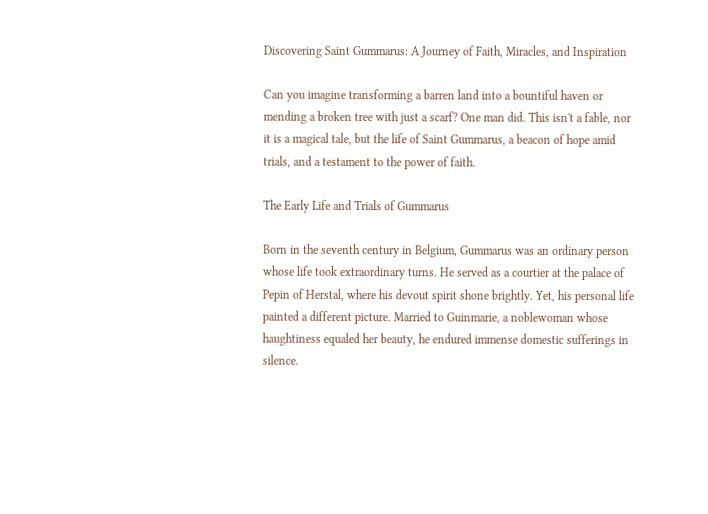Discovering Saint Gummarus: A Journey of Faith, Miracles, and Inspiration

Can you imagine transforming a barren land into a bountiful haven or mending a broken tree with just a scarf? One man did. This isn't a fable, nor it is a magical tale, but the life of Saint Gummarus, a beacon of hope amid trials, and a testament to the power of faith.

The Early Life and Trials of Gummarus

Born in the seventh century in Belgium, Gummarus was an ordinary person whose life took extraordinary turns. He served as a courtier at the palace of Pepin of Herstal, where his devout spirit shone brightly. Yet, his personal life painted a different picture. Married to Guinmarie, a noblewoman whose haughtiness equaled her beauty, he endured immense domestic sufferings in silence.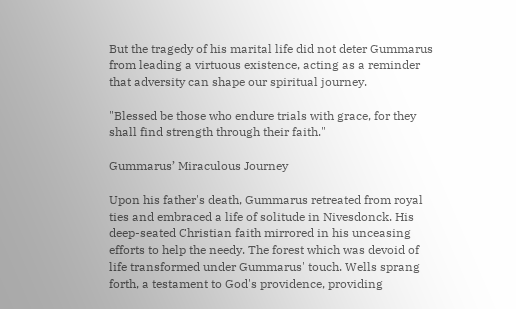But the tragedy of his marital life did not deter Gummarus from leading a virtuous existence, acting as a reminder that adversity can shape our spiritual journey.

"Blessed be those who endure trials with grace, for they shall find strength through their faith."

Gummarus’ Miraculous Journey

Upon his father's death, Gummarus retreated from royal ties and embraced a life of solitude in Nivesdonck. His deep-seated Christian faith mirrored in his unceasing efforts to help the needy. The forest which was devoid of life transformed under Gummarus' touch. Wells sprang forth, a testament to God's providence, providing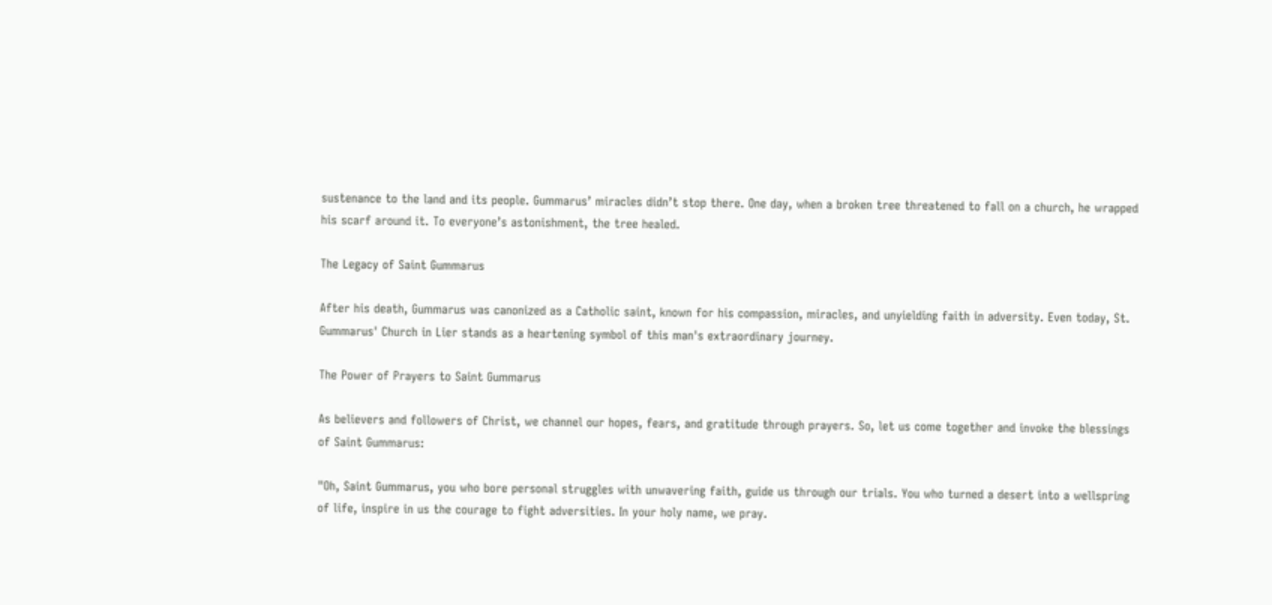sustenance to the land and its people. Gummarus’ miracles didn’t stop there. One day, when a broken tree threatened to fall on a church, he wrapped his scarf around it. To everyone’s astonishment, the tree healed.

The Legacy of Saint Gummarus

After his death, Gummarus was canonized as a Catholic saint, known for his compassion, miracles, and unyielding faith in adversity. Even today, St. Gummarus' Church in Lier stands as a heartening symbol of this man's extraordinary journey.

The Power of Prayers to Saint Gummarus

As believers and followers of Christ, we channel our hopes, fears, and gratitude through prayers. So, let us come together and invoke the blessings of Saint Gummarus:

"Oh, Saint Gummarus, you who bore personal struggles with unwavering faith, guide us through our trials. You who turned a desert into a wellspring of life, inspire in us the courage to fight adversities. In your holy name, we pray.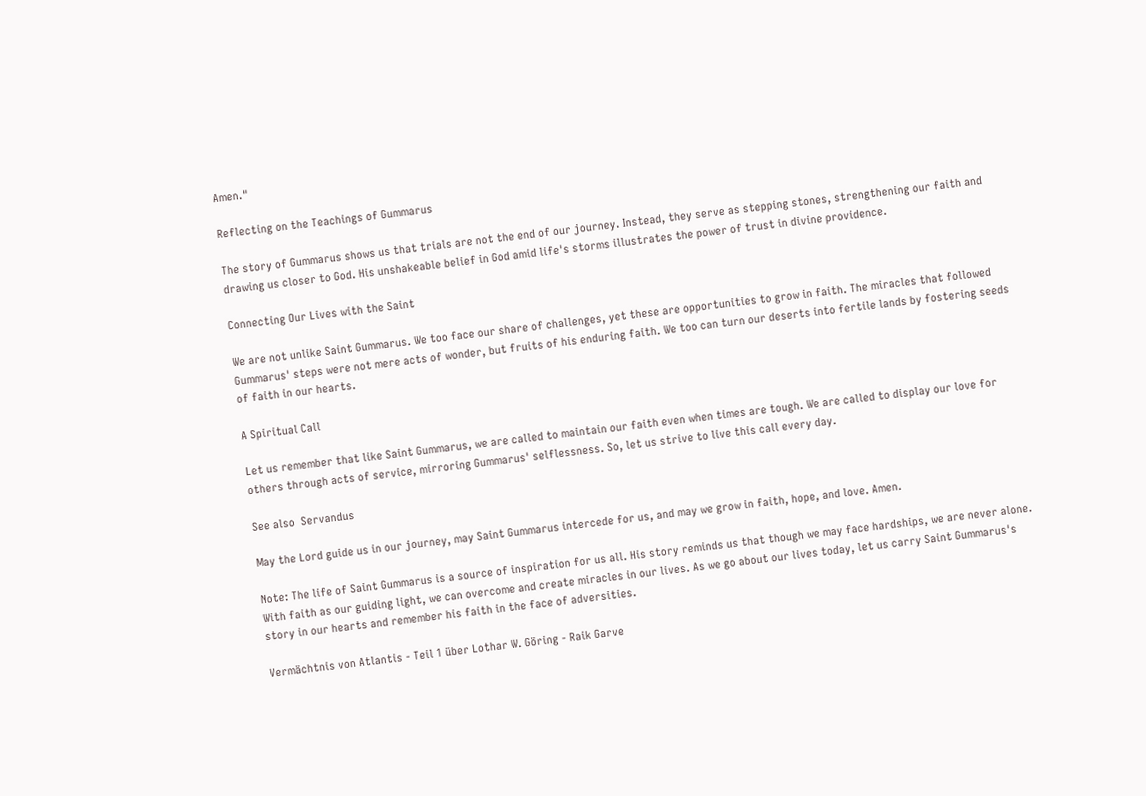Amen."

Reflecting on the Teachings of Gummarus

The story of Gummarus shows us that trials are not the end of our journey. Instead, they serve as stepping stones, strengthening our faith and drawing us closer to God. His unshakeable belief in God amid life's storms illustrates the power of trust in divine providence.

Connecting Our Lives with the Saint

We are not unlike Saint Gummarus. We too face our share of challenges, yet these are opportunities to grow in faith. The miracles that followed Gummarus' steps were not mere acts of wonder, but fruits of his enduring faith. We too can turn our deserts into fertile lands by fostering seeds of faith in our hearts.

A Spiritual Call

Let us remember that like Saint Gummarus, we are called to maintain our faith even when times are tough. We are called to display our love for others through acts of service, mirroring Gummarus' selflessness. So, let us strive to live this call every day.

See also  Servandus

May the Lord guide us in our journey, may Saint Gummarus intercede for us, and may we grow in faith, hope, and love. Amen.

Note: The life of Saint Gummarus is a source of inspiration for us all. His story reminds us that though we may face hardships, we are never alone. With faith as our guiding light, we can overcome and create miracles in our lives. As we go about our lives today, let us carry Saint Gummarus's story in our hearts and remember his faith in the face of adversities.

Vermächtnis von Atlantis - Teil 1 über Lothar W. Göring - Raik Garve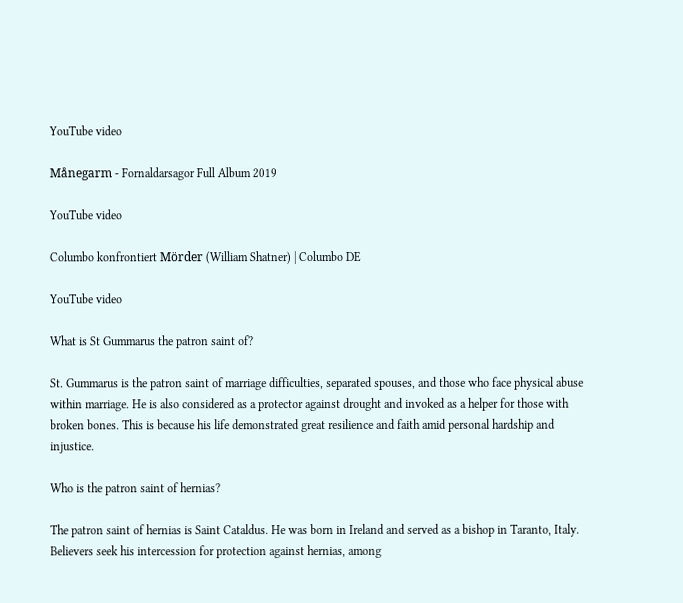YouTube video

Månegarm - Fornaldarsagor Full Album 2019

YouTube video

Columbo konfrontiert Mörder (William Shatner) | Columbo DE

YouTube video

What is St Gummarus the patron saint of?

St. Gummarus is the patron saint of marriage difficulties, separated spouses, and those who face physical abuse within marriage. He is also considered as a protector against drought and invoked as a helper for those with broken bones. This is because his life demonstrated great resilience and faith amid personal hardship and injustice.

Who is the patron saint of hernias?

The patron saint of hernias is Saint Cataldus. He was born in Ireland and served as a bishop in Taranto, Italy. Believers seek his intercession for protection against hernias, among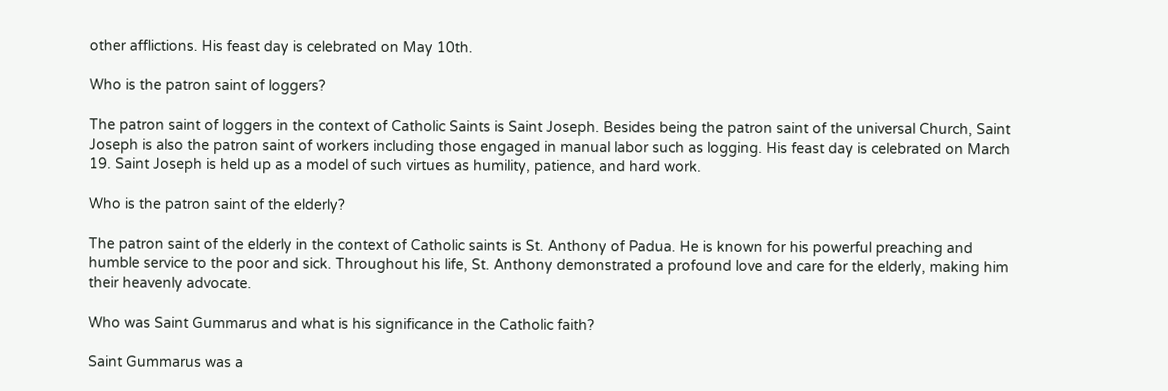other afflictions. His feast day is celebrated on May 10th.

Who is the patron saint of loggers?

The patron saint of loggers in the context of Catholic Saints is Saint Joseph. Besides being the patron saint of the universal Church, Saint Joseph is also the patron saint of workers including those engaged in manual labor such as logging. His feast day is celebrated on March 19. Saint Joseph is held up as a model of such virtues as humility, patience, and hard work.

Who is the patron saint of the elderly?

The patron saint of the elderly in the context of Catholic saints is St. Anthony of Padua. He is known for his powerful preaching and humble service to the poor and sick. Throughout his life, St. Anthony demonstrated a profound love and care for the elderly, making him their heavenly advocate.

Who was Saint Gummarus and what is his significance in the Catholic faith?

Saint Gummarus was a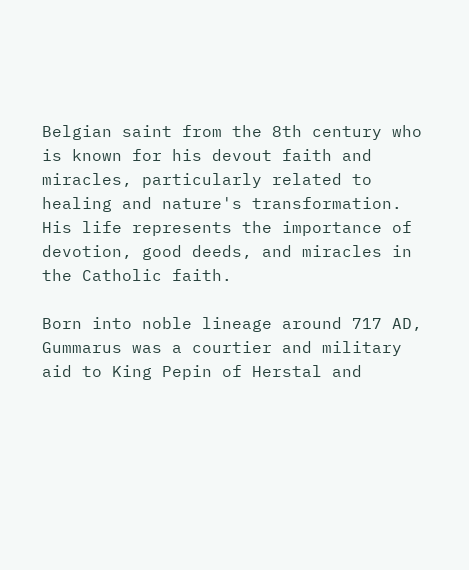Belgian saint from the 8th century who is known for his devout faith and miracles, particularly related to healing and nature's transformation. His life represents the importance of devotion, good deeds, and miracles in the Catholic faith.

Born into noble lineage around 717 AD, Gummarus was a courtier and military aid to King Pepin of Herstal and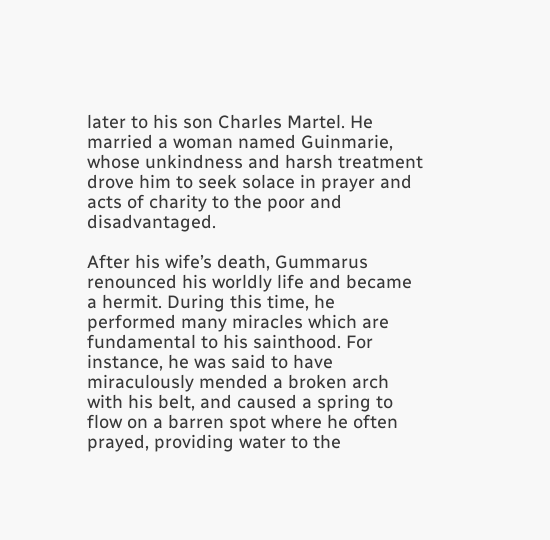later to his son Charles Martel. He married a woman named Guinmarie, whose unkindness and harsh treatment drove him to seek solace in prayer and acts of charity to the poor and disadvantaged.

After his wife’s death, Gummarus renounced his worldly life and became a hermit. During this time, he performed many miracles which are fundamental to his sainthood. For instance, he was said to have miraculously mended a broken arch with his belt, and caused a spring to flow on a barren spot where he often prayed, providing water to the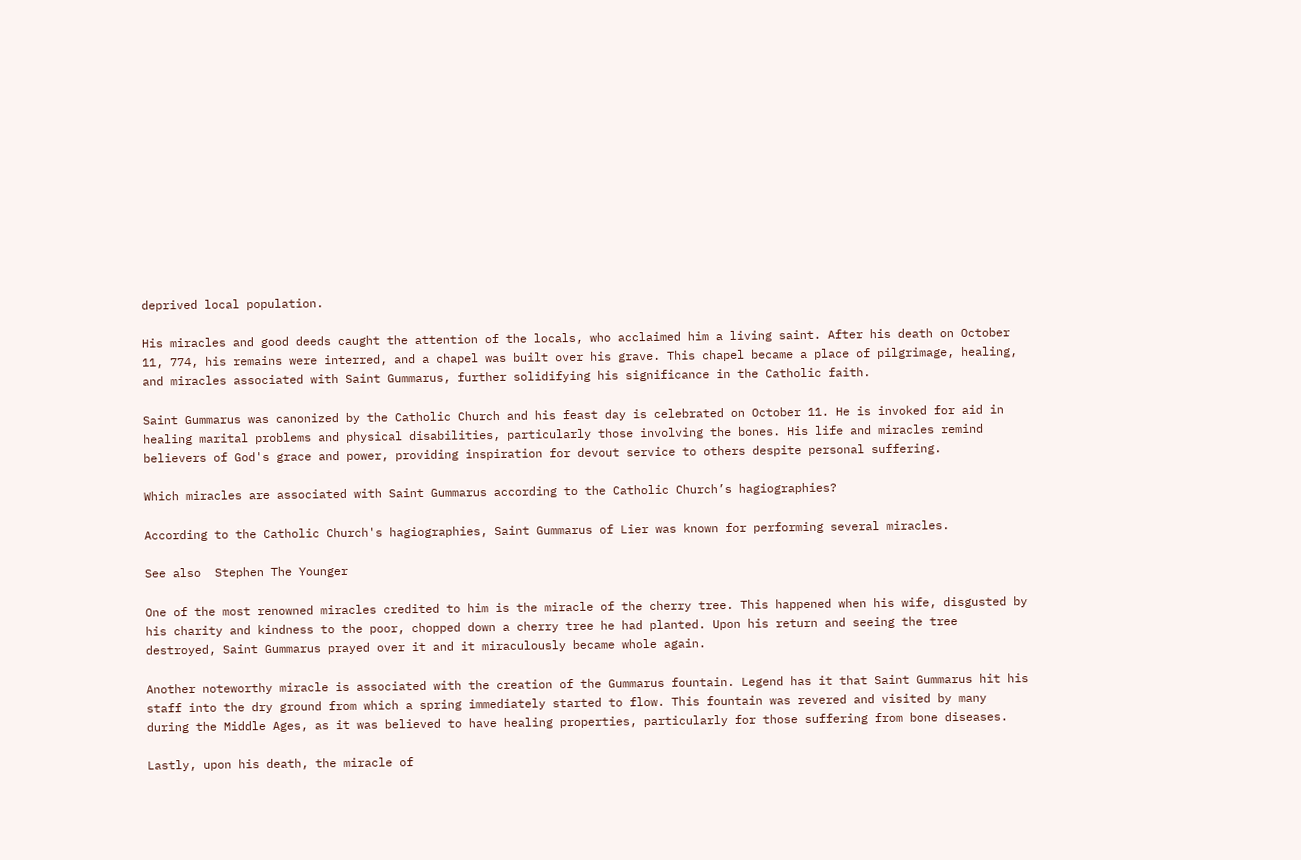deprived local population.

His miracles and good deeds caught the attention of the locals, who acclaimed him a living saint. After his death on October 11, 774, his remains were interred, and a chapel was built over his grave. This chapel became a place of pilgrimage, healing, and miracles associated with Saint Gummarus, further solidifying his significance in the Catholic faith.

Saint Gummarus was canonized by the Catholic Church and his feast day is celebrated on October 11. He is invoked for aid in healing marital problems and physical disabilities, particularly those involving the bones. His life and miracles remind believers of God's grace and power, providing inspiration for devout service to others despite personal suffering.

Which miracles are associated with Saint Gummarus according to the Catholic Church’s hagiographies?

According to the Catholic Church's hagiographies, Saint Gummarus of Lier was known for performing several miracles.

See also  Stephen The Younger

One of the most renowned miracles credited to him is the miracle of the cherry tree. This happened when his wife, disgusted by his charity and kindness to the poor, chopped down a cherry tree he had planted. Upon his return and seeing the tree destroyed, Saint Gummarus prayed over it and it miraculously became whole again.

Another noteworthy miracle is associated with the creation of the Gummarus fountain. Legend has it that Saint Gummarus hit his staff into the dry ground from which a spring immediately started to flow. This fountain was revered and visited by many during the Middle Ages, as it was believed to have healing properties, particularly for those suffering from bone diseases.

Lastly, upon his death, the miracle of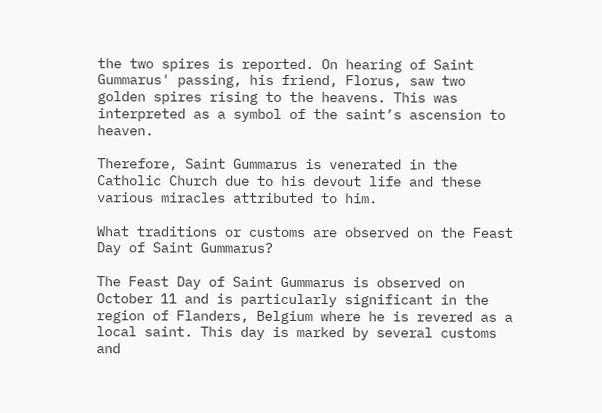the two spires is reported. On hearing of Saint Gummarus' passing, his friend, Florus, saw two golden spires rising to the heavens. This was interpreted as a symbol of the saint’s ascension to heaven.

Therefore, Saint Gummarus is venerated in the Catholic Church due to his devout life and these various miracles attributed to him.

What traditions or customs are observed on the Feast Day of Saint Gummarus?

The Feast Day of Saint Gummarus is observed on October 11 and is particularly significant in the region of Flanders, Belgium where he is revered as a local saint. This day is marked by several customs and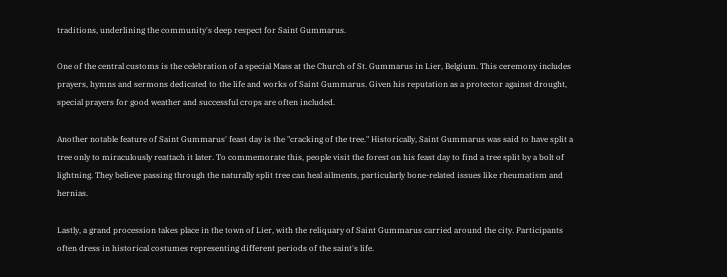traditions, underlining the community's deep respect for Saint Gummarus.

One of the central customs is the celebration of a special Mass at the Church of St. Gummarus in Lier, Belgium. This ceremony includes prayers, hymns and sermons dedicated to the life and works of Saint Gummarus. Given his reputation as a protector against drought, special prayers for good weather and successful crops are often included.

Another notable feature of Saint Gummarus' feast day is the "cracking of the tree." Historically, Saint Gummarus was said to have split a tree only to miraculously reattach it later. To commemorate this, people visit the forest on his feast day to find a tree split by a bolt of lightning. They believe passing through the naturally split tree can heal ailments, particularly bone-related issues like rheumatism and hernias.

Lastly, a grand procession takes place in the town of Lier, with the reliquary of Saint Gummarus carried around the city. Participants often dress in historical costumes representing different periods of the saint's life.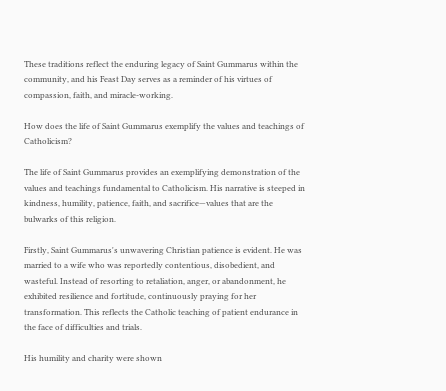These traditions reflect the enduring legacy of Saint Gummarus within the community, and his Feast Day serves as a reminder of his virtues of compassion, faith, and miracle-working.

How does the life of Saint Gummarus exemplify the values and teachings of Catholicism?

The life of Saint Gummarus provides an exemplifying demonstration of the values and teachings fundamental to Catholicism. His narrative is steeped in kindness, humility, patience, faith, and sacrifice—values that are the bulwarks of this religion.

Firstly, Saint Gummarus's unwavering Christian patience is evident. He was married to a wife who was reportedly contentious, disobedient, and wasteful. Instead of resorting to retaliation, anger, or abandonment, he exhibited resilience and fortitude, continuously praying for her transformation. This reflects the Catholic teaching of patient endurance in the face of difficulties and trials.

His humility and charity were shown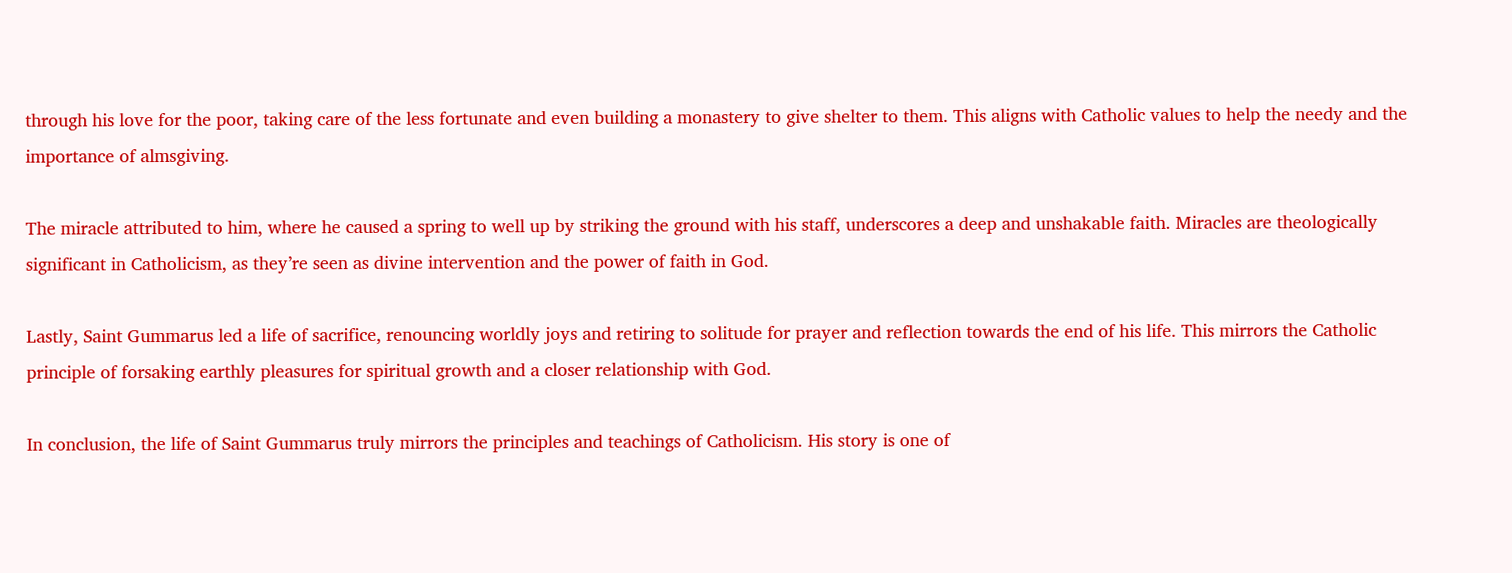through his love for the poor, taking care of the less fortunate and even building a monastery to give shelter to them. This aligns with Catholic values to help the needy and the importance of almsgiving.

The miracle attributed to him, where he caused a spring to well up by striking the ground with his staff, underscores a deep and unshakable faith. Miracles are theologically significant in Catholicism, as they’re seen as divine intervention and the power of faith in God.

Lastly, Saint Gummarus led a life of sacrifice, renouncing worldly joys and retiring to solitude for prayer and reflection towards the end of his life. This mirrors the Catholic principle of forsaking earthly pleasures for spiritual growth and a closer relationship with God.

In conclusion, the life of Saint Gummarus truly mirrors the principles and teachings of Catholicism. His story is one of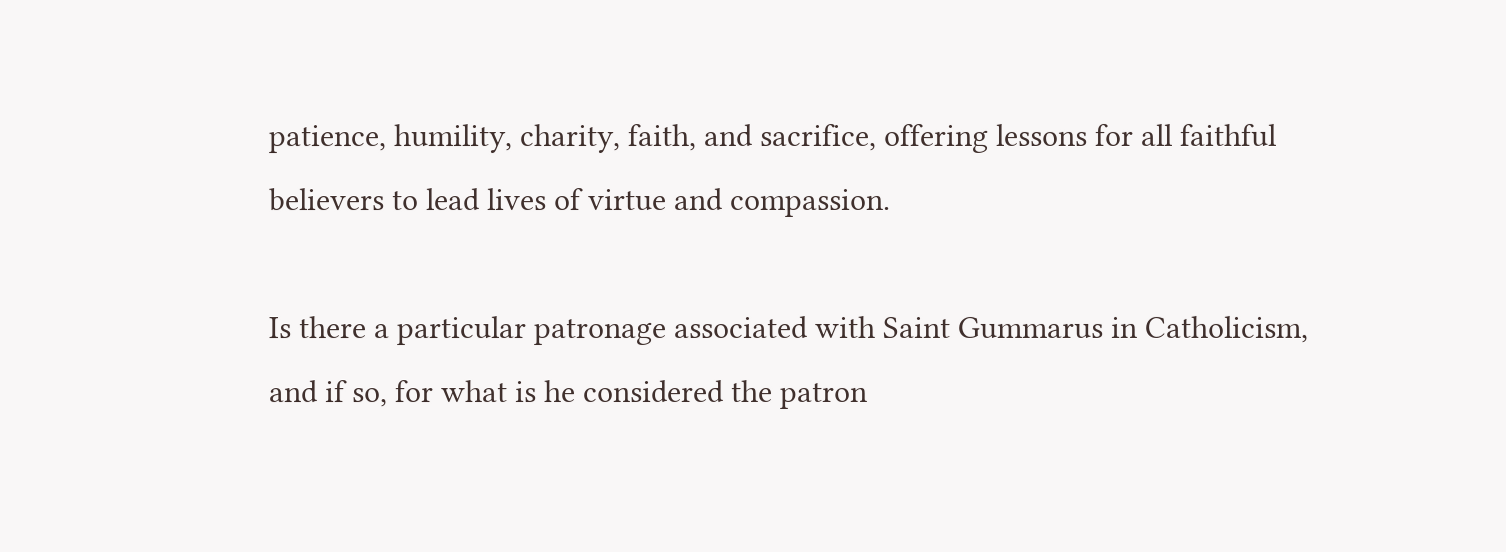patience, humility, charity, faith, and sacrifice, offering lessons for all faithful believers to lead lives of virtue and compassion.

Is there a particular patronage associated with Saint Gummarus in Catholicism, and if so, for what is he considered the patron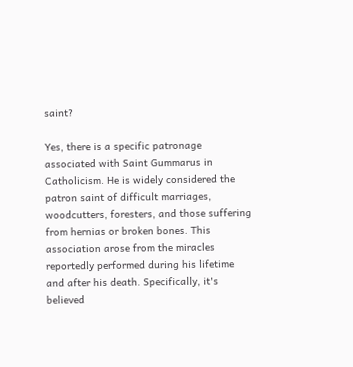saint?

Yes, there is a specific patronage associated with Saint Gummarus in Catholicism. He is widely considered the patron saint of difficult marriages, woodcutters, foresters, and those suffering from hernias or broken bones. This association arose from the miracles reportedly performed during his lifetime and after his death. Specifically, it's believed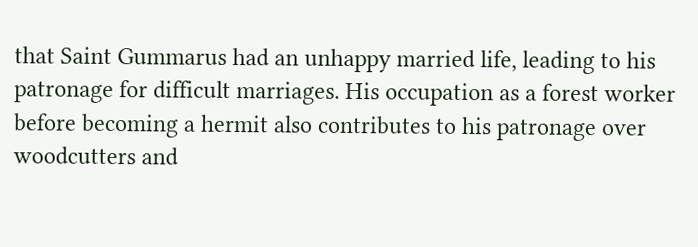that Saint Gummarus had an unhappy married life, leading to his patronage for difficult marriages. His occupation as a forest worker before becoming a hermit also contributes to his patronage over woodcutters and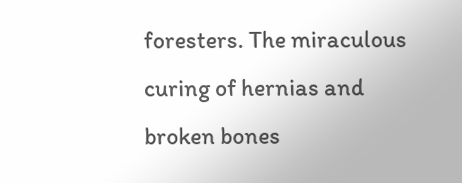foresters. The miraculous curing of hernias and broken bones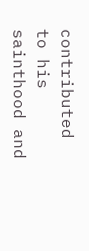contributed to his sainthood and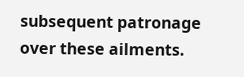subsequent patronage over these ailments.